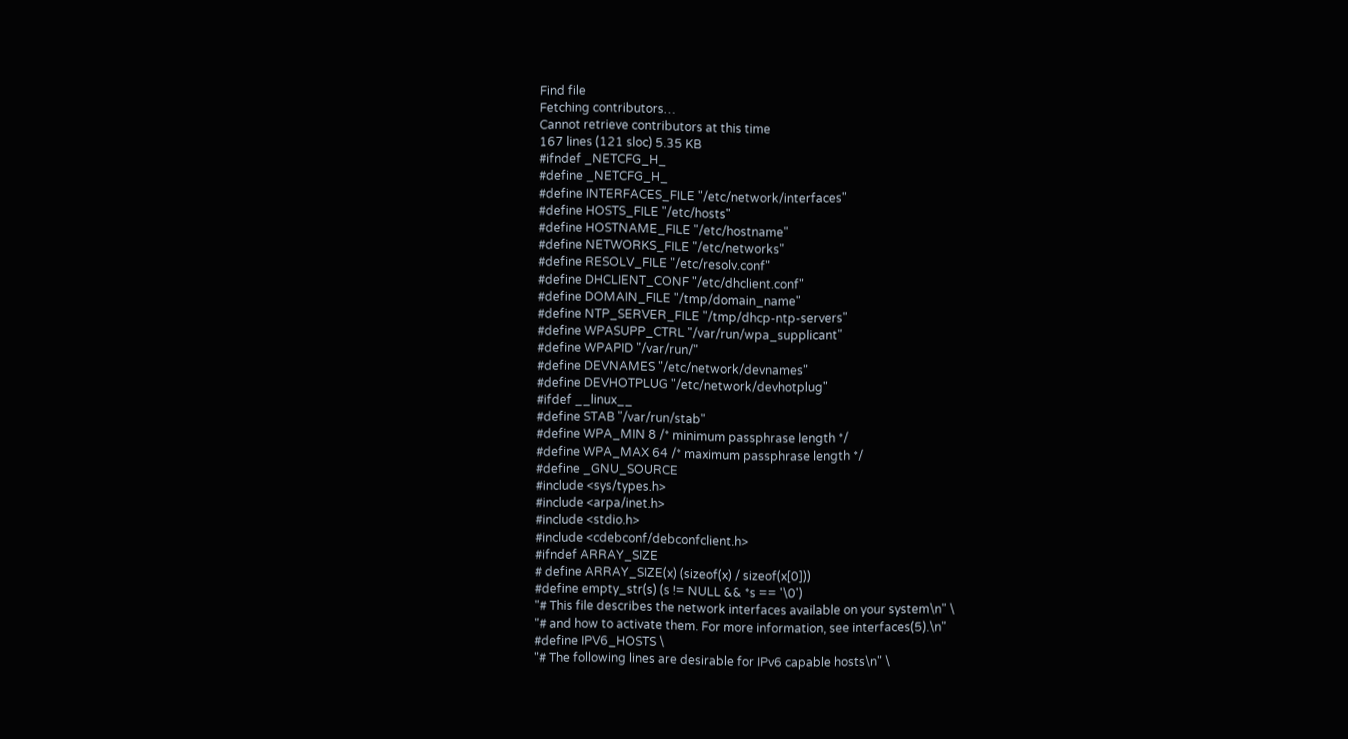Find file
Fetching contributors…
Cannot retrieve contributors at this time
167 lines (121 sloc) 5.35 KB
#ifndef _NETCFG_H_
#define _NETCFG_H_
#define INTERFACES_FILE "/etc/network/interfaces"
#define HOSTS_FILE "/etc/hosts"
#define HOSTNAME_FILE "/etc/hostname"
#define NETWORKS_FILE "/etc/networks"
#define RESOLV_FILE "/etc/resolv.conf"
#define DHCLIENT_CONF "/etc/dhclient.conf"
#define DOMAIN_FILE "/tmp/domain_name"
#define NTP_SERVER_FILE "/tmp/dhcp-ntp-servers"
#define WPASUPP_CTRL "/var/run/wpa_supplicant"
#define WPAPID "/var/run/"
#define DEVNAMES "/etc/network/devnames"
#define DEVHOTPLUG "/etc/network/devhotplug"
#ifdef __linux__
#define STAB "/var/run/stab"
#define WPA_MIN 8 /* minimum passphrase length */
#define WPA_MAX 64 /* maximum passphrase length */
#define _GNU_SOURCE
#include <sys/types.h>
#include <arpa/inet.h>
#include <stdio.h>
#include <cdebconf/debconfclient.h>
#ifndef ARRAY_SIZE
# define ARRAY_SIZE(x) (sizeof(x) / sizeof(x[0]))
#define empty_str(s) (s != NULL && *s == '\0')
"# This file describes the network interfaces available on your system\n" \
"# and how to activate them. For more information, see interfaces(5).\n"
#define IPV6_HOSTS \
"# The following lines are desirable for IPv6 capable hosts\n" \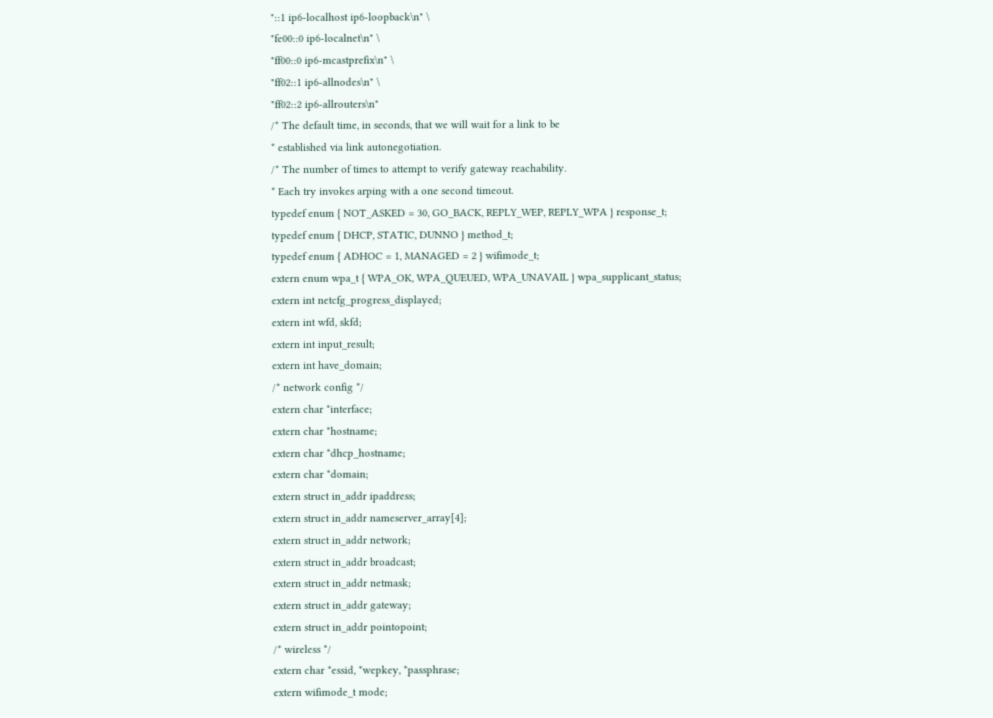"::1 ip6-localhost ip6-loopback\n" \
"fe00::0 ip6-localnet\n" \
"ff00::0 ip6-mcastprefix\n" \
"ff02::1 ip6-allnodes\n" \
"ff02::2 ip6-allrouters\n"
/* The default time, in seconds, that we will wait for a link to be
* established via link autonegotiation.
/* The number of times to attempt to verify gateway reachability.
* Each try invokes arping with a one second timeout.
typedef enum { NOT_ASKED = 30, GO_BACK, REPLY_WEP, REPLY_WPA } response_t;
typedef enum { DHCP, STATIC, DUNNO } method_t;
typedef enum { ADHOC = 1, MANAGED = 2 } wifimode_t;
extern enum wpa_t { WPA_OK, WPA_QUEUED, WPA_UNAVAIL } wpa_supplicant_status;
extern int netcfg_progress_displayed;
extern int wfd, skfd;
extern int input_result;
extern int have_domain;
/* network config */
extern char *interface;
extern char *hostname;
extern char *dhcp_hostname;
extern char *domain;
extern struct in_addr ipaddress;
extern struct in_addr nameserver_array[4];
extern struct in_addr network;
extern struct in_addr broadcast;
extern struct in_addr netmask;
extern struct in_addr gateway;
extern struct in_addr pointopoint;
/* wireless */
extern char *essid, *wepkey, *passphrase;
extern wifimode_t mode;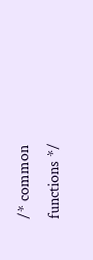/* common functions */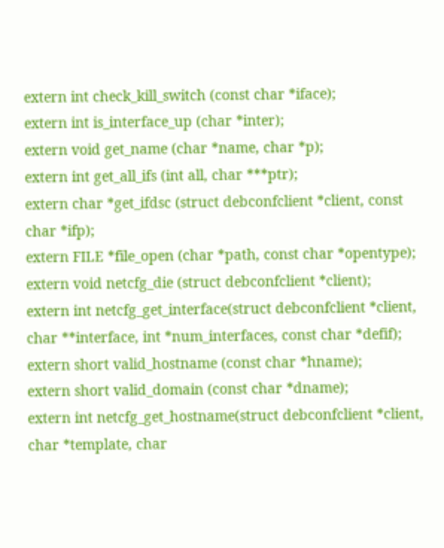extern int check_kill_switch (const char *iface);
extern int is_interface_up (char *inter);
extern void get_name (char *name, char *p);
extern int get_all_ifs (int all, char ***ptr);
extern char *get_ifdsc (struct debconfclient *client, const char *ifp);
extern FILE *file_open (char *path, const char *opentype);
extern void netcfg_die (struct debconfclient *client);
extern int netcfg_get_interface(struct debconfclient *client, char **interface, int *num_interfaces, const char *defif);
extern short valid_hostname (const char *hname);
extern short valid_domain (const char *dname);
extern int netcfg_get_hostname(struct debconfclient *client, char *template, char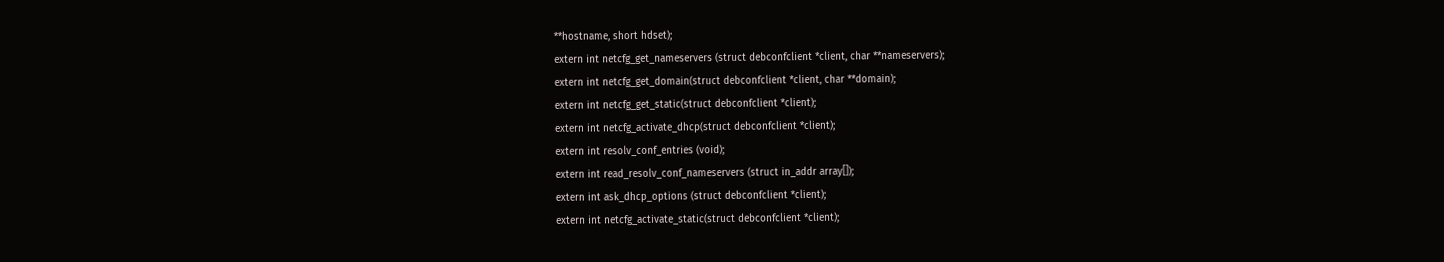**hostname, short hdset);
extern int netcfg_get_nameservers (struct debconfclient *client, char **nameservers);
extern int netcfg_get_domain(struct debconfclient *client, char **domain);
extern int netcfg_get_static(struct debconfclient *client);
extern int netcfg_activate_dhcp(struct debconfclient *client);
extern int resolv_conf_entries (void);
extern int read_resolv_conf_nameservers (struct in_addr array[]);
extern int ask_dhcp_options (struct debconfclient *client);
extern int netcfg_activate_static(struct debconfclient *client);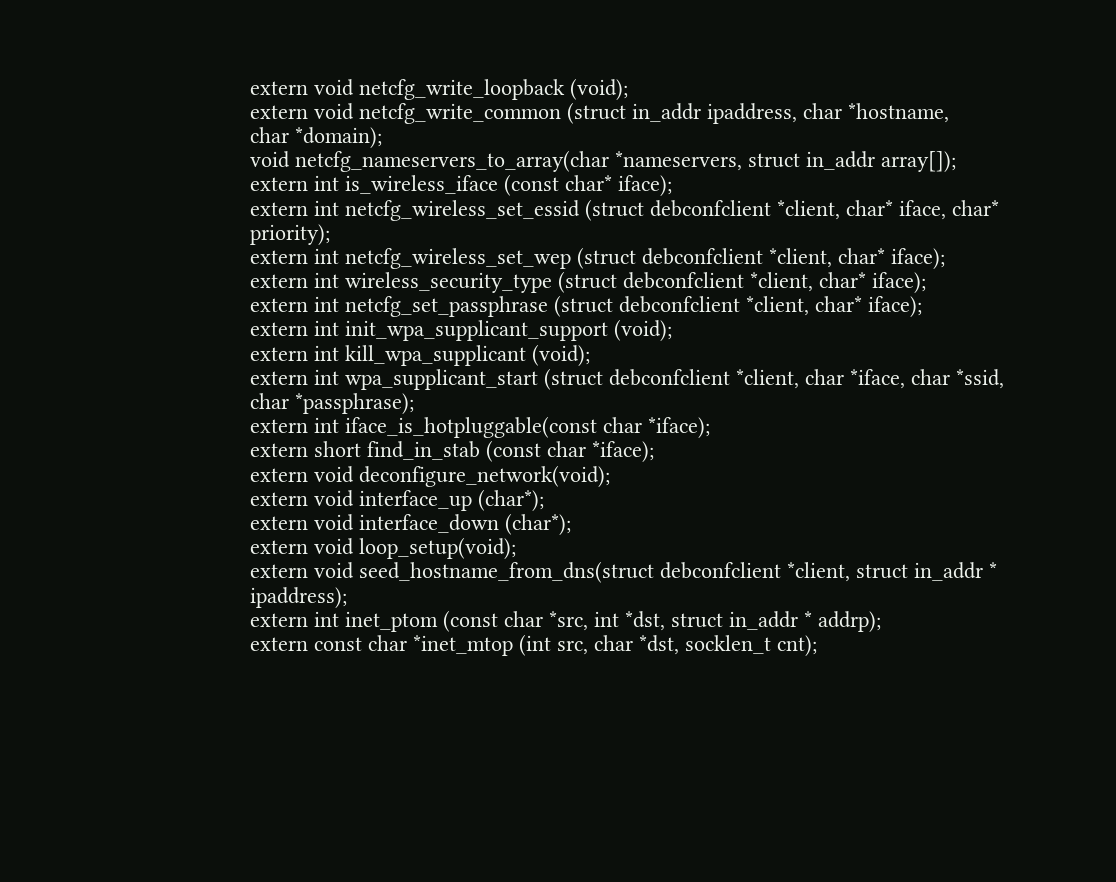extern void netcfg_write_loopback (void);
extern void netcfg_write_common (struct in_addr ipaddress, char *hostname,
char *domain);
void netcfg_nameservers_to_array(char *nameservers, struct in_addr array[]);
extern int is_wireless_iface (const char* iface);
extern int netcfg_wireless_set_essid (struct debconfclient *client, char* iface, char* priority);
extern int netcfg_wireless_set_wep (struct debconfclient *client, char* iface);
extern int wireless_security_type (struct debconfclient *client, char* iface);
extern int netcfg_set_passphrase (struct debconfclient *client, char* iface);
extern int init_wpa_supplicant_support (void);
extern int kill_wpa_supplicant (void);
extern int wpa_supplicant_start (struct debconfclient *client, char *iface, char *ssid, char *passphrase);
extern int iface_is_hotpluggable(const char *iface);
extern short find_in_stab (const char *iface);
extern void deconfigure_network(void);
extern void interface_up (char*);
extern void interface_down (char*);
extern void loop_setup(void);
extern void seed_hostname_from_dns(struct debconfclient *client, struct in_addr * ipaddress);
extern int inet_ptom (const char *src, int *dst, struct in_addr * addrp);
extern const char *inet_mtop (int src, char *dst, socklen_t cnt);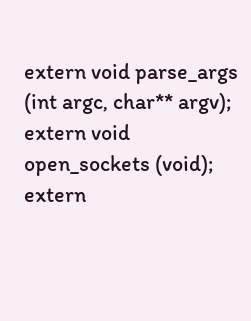extern void parse_args (int argc, char** argv);
extern void open_sockets (void);
extern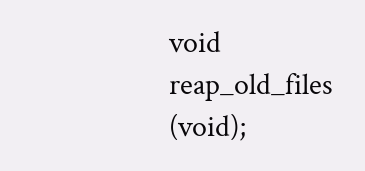void reap_old_files (void);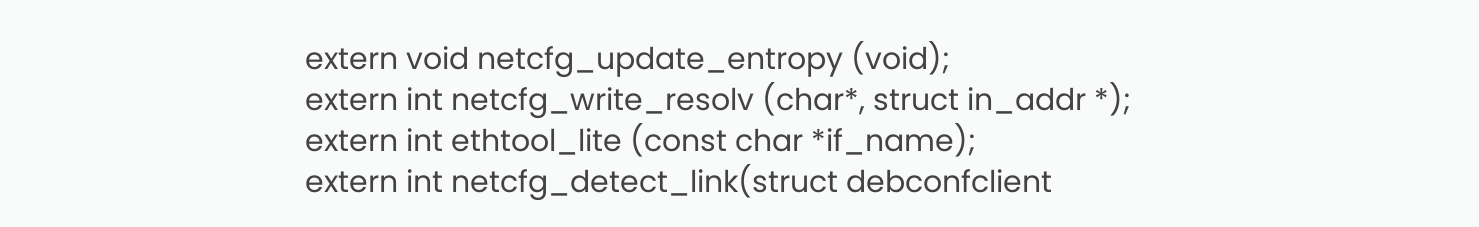extern void netcfg_update_entropy (void);
extern int netcfg_write_resolv (char*, struct in_addr *);
extern int ethtool_lite (const char *if_name);
extern int netcfg_detect_link(struct debconfclient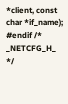*client, const char *if_name);
#endif /* _NETCFG_H_ */